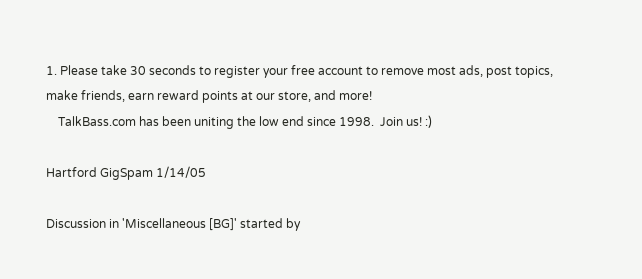1. Please take 30 seconds to register your free account to remove most ads, post topics, make friends, earn reward points at our store, and more!
    TalkBass.com has been uniting the low end since 1998.  Join us! :)

Hartford GigSpam 1/14/05

Discussion in 'Miscellaneous [BG]' started by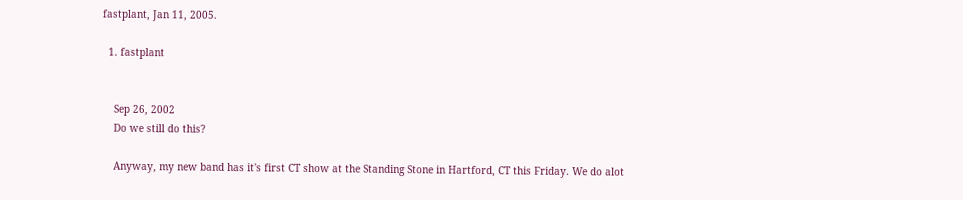fastplant, Jan 11, 2005.

  1. fastplant


    Sep 26, 2002
    Do we still do this?

    Anyway, my new band has it's first CT show at the Standing Stone in Hartford, CT this Friday. We do alot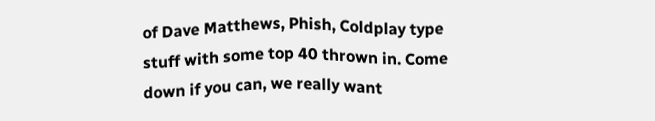of Dave Matthews, Phish, Coldplay type stuff with some top 40 thrown in. Come down if you can, we really want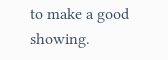to make a good showing.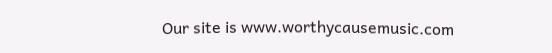Our site is www.worthycausemusic.com